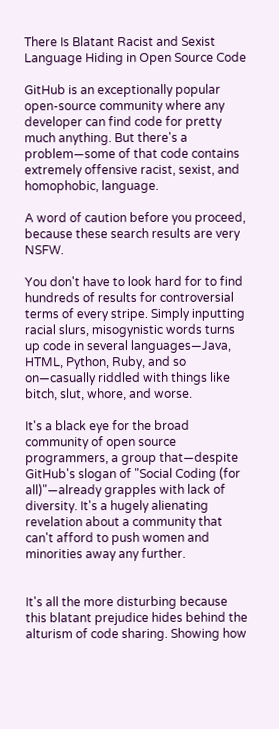There Is Blatant Racist and Sexist Language Hiding in Open Source Code

GitHub is an exceptionally popular open-source community where any developer can find code for pretty much anything. But there's a problem—some of that code contains extremely offensive racist, sexist, and homophobic, language.

A word of caution before you proceed, because these search results are very NSFW.

You don't have to look hard for to find hundreds of results for controversial terms of every stripe. Simply inputting racial slurs, misogynistic words turns up code in several languages—Java, HTML, Python, Ruby, and so on—casually riddled with things like bitch, slut, whore, and worse.

It's a black eye for the broad community of open source programmers, a group that—despite GitHub's slogan of "Social Coding (for all)"—already grapples with lack of diversity. It's a hugely alienating revelation about a community that can't afford to push women and minorities away any further.


It's all the more disturbing because this blatant prejudice hides behind the alturism of code sharing. Showing how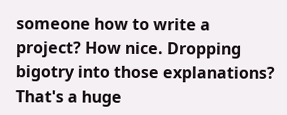someone how to write a project? How nice. Dropping bigotry into those explanations? That's a huge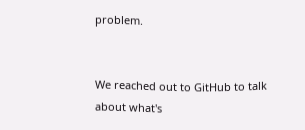problem.


We reached out to GitHub to talk about what's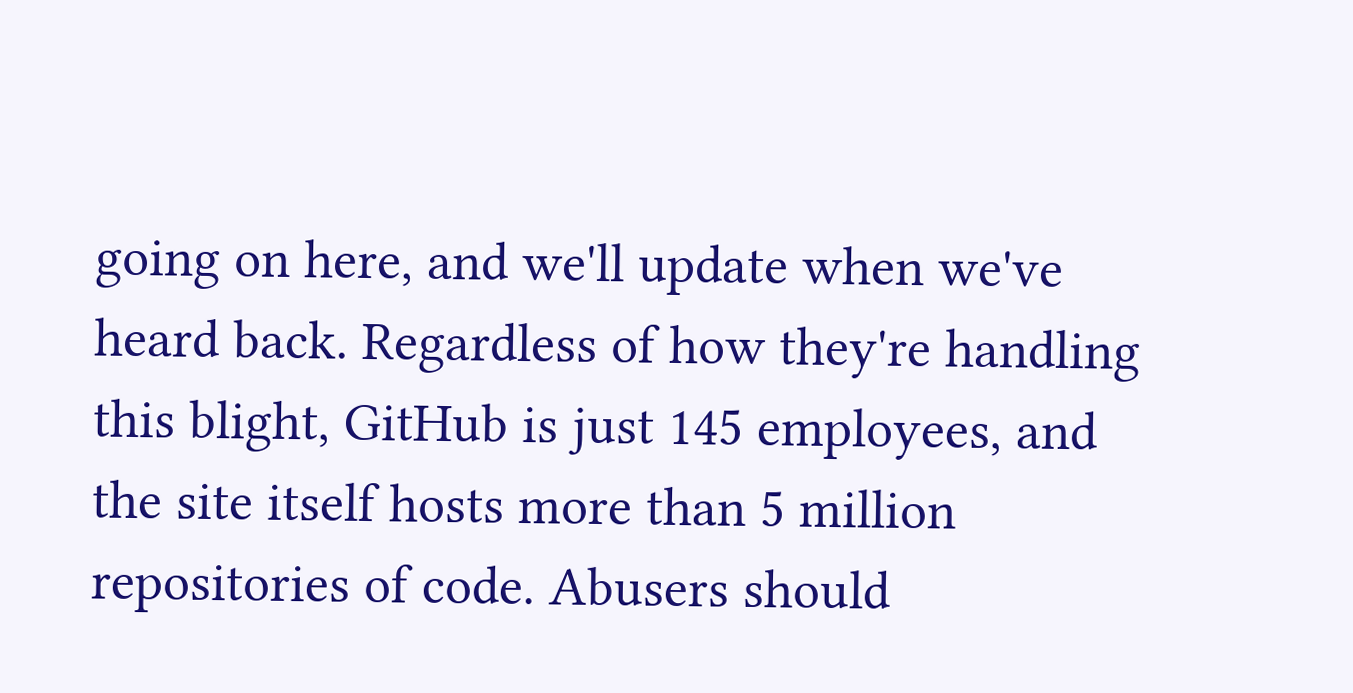going on here, and we'll update when we've heard back. Regardless of how they're handling this blight, GitHub is just 145 employees, and the site itself hosts more than 5 million repositories of code. Abusers should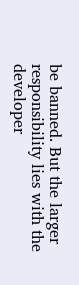be banned. But the larger responsibility lies with the developer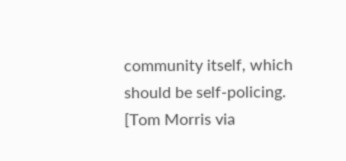community itself, which should be self-policing. [Tom Morris via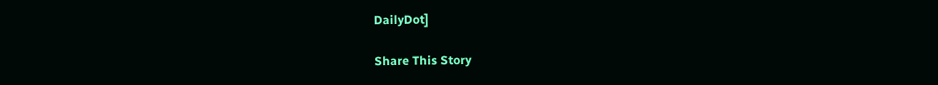DailyDot]

Share This Story